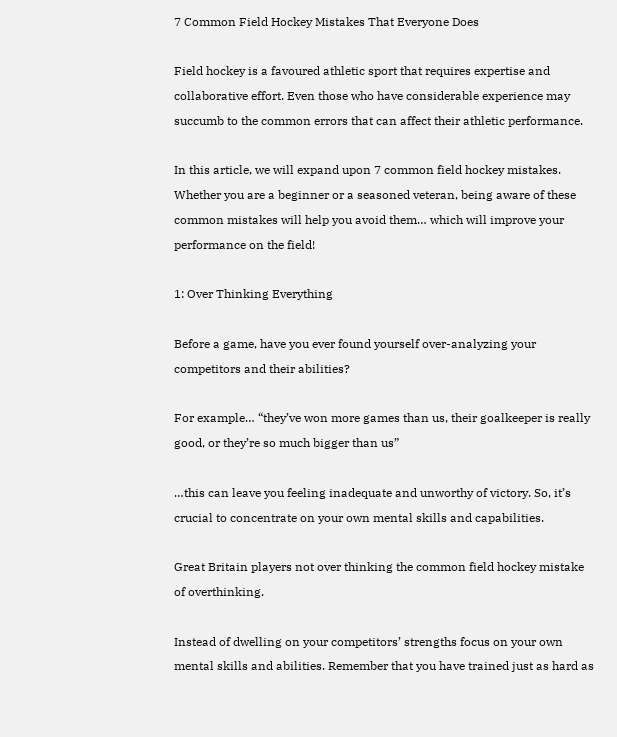7 Common Field Hockey Mistakes That Everyone Does

Field hockey is a favoured athletic sport that requires expertise and collaborative effort. Even those who have considerable experience may succumb to the common errors that can affect their athletic performance.

In this article, we will expand upon 7 common field hockey mistakes. Whether you are a beginner or a seasoned veteran, being aware of these common mistakes will help you avoid them… which will improve your performance on the field!

1: Over Thinking Everything

Before a game, have you ever found yourself over-analyzing your competitors and their abilities?

For example… “they’ve won more games than us, their goalkeeper is really good, or they’re so much bigger than us”

…this can leave you feeling inadequate and unworthy of victory. So, it’s crucial to concentrate on your own mental skills and capabilities.

Great Britain players not over thinking the common field hockey mistake of overthinking.

Instead of dwelling on your competitors’ strengths focus on your own mental skills and abilities. Remember that you have trained just as hard as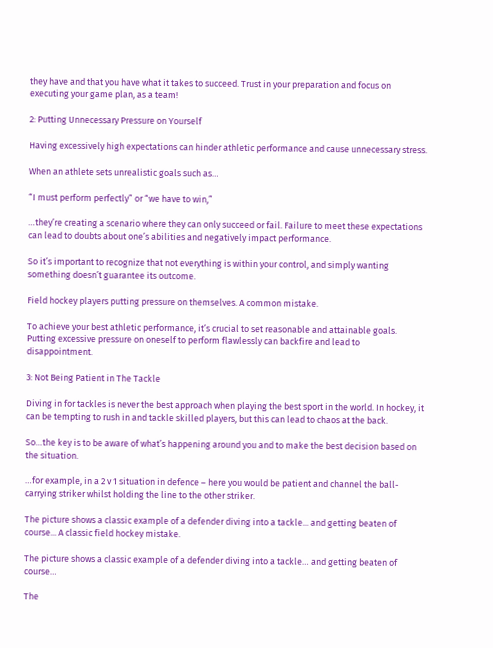they have and that you have what it takes to succeed. Trust in your preparation and focus on executing your game plan, as a team!

2: Putting Unnecessary Pressure on Yourself

Having excessively high expectations can hinder athletic performance and cause unnecessary stress.

When an athlete sets unrealistic goals such as…

“I must perform perfectly” or “we have to win,”

…they’re creating a scenario where they can only succeed or fail. Failure to meet these expectations can lead to doubts about one’s abilities and negatively impact performance.

So it’s important to recognize that not everything is within your control, and simply wanting something doesn’t guarantee its outcome.

Field hockey players putting pressure on themselves. A common mistake.

To achieve your best athletic performance, it’s crucial to set reasonable and attainable goals. Putting excessive pressure on oneself to perform flawlessly can backfire and lead to disappointment.

3: Not Being Patient in The Tackle

Diving in for tackles is never the best approach when playing the best sport in the world. In hockey, it can be tempting to rush in and tackle skilled players, but this can lead to chaos at the back.

So…the key is to be aware of what’s happening around you and to make the best decision based on the situation.

…for example, in a 2 v 1 situation in defence – here you would be patient and channel the ball-carrying striker whilst holding the line to the other striker.

The picture shows a classic example of a defender diving into a tackle... and getting beaten of course... A classic field hockey mistake.

The picture shows a classic example of a defender diving into a tackle… and getting beaten of course…

The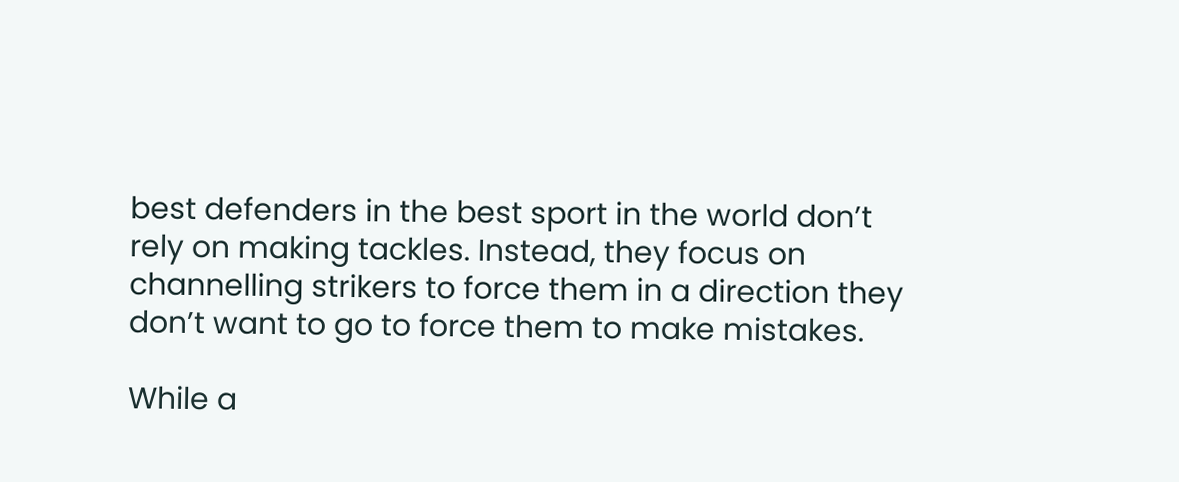best defenders in the best sport in the world don’t rely on making tackles. Instead, they focus on channelling strikers to force them in a direction they don’t want to go to force them to make mistakes.

While a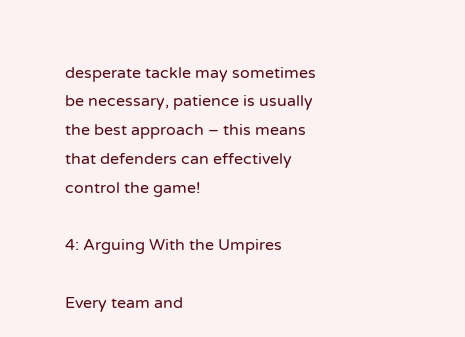desperate tackle may sometimes be necessary, patience is usually the best approach – this means that defenders can effectively control the game!

4: Arguing With the Umpires

Every team and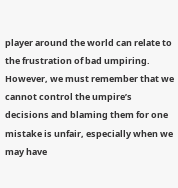player around the world can relate to the frustration of bad umpiring. However, we must remember that we cannot control the umpire’s decisions and blaming them for one mistake is unfair, especially when we may have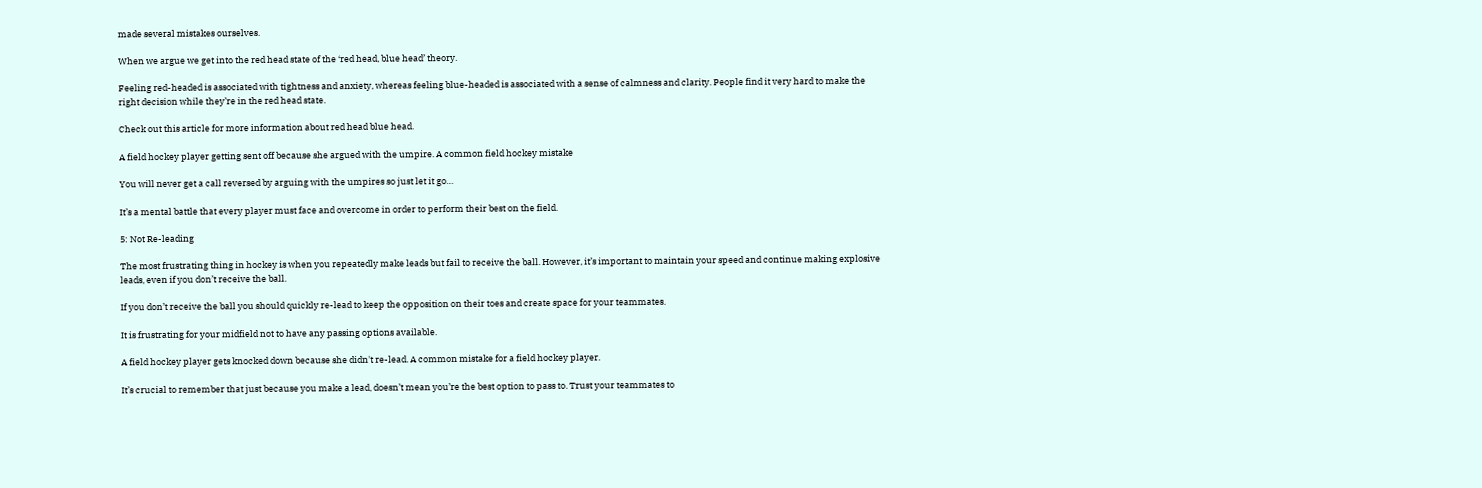made several mistakes ourselves.

When we argue we get into the red head state of the ‘red head, blue head’ theory.

Feeling red-headed is associated with tightness and anxiety, whereas feeling blue-headed is associated with a sense of calmness and clarity. People find it very hard to make the right decision while they’re in the red head state.

Check out this article for more information about red head blue head.

A field hockey player getting sent off because she argued with the umpire. A common field hockey mistake

You will never get a call reversed by arguing with the umpires so just let it go…

It’s a mental battle that every player must face and overcome in order to perform their best on the field.

5: Not Re-leading

The most frustrating thing in hockey is when you repeatedly make leads but fail to receive the ball. However, it’s important to maintain your speed and continue making explosive leads, even if you don’t receive the ball.

If you don’t receive the ball you should quickly re-lead to keep the opposition on their toes and create space for your teammates.

It is frustrating for your midfield not to have any passing options available.

A field hockey player gets knocked down because she didn't re-lead. A common mistake for a field hockey player.

It’s crucial to remember that just because you make a lead, doesn’t mean you’re the best option to pass to. Trust your teammates to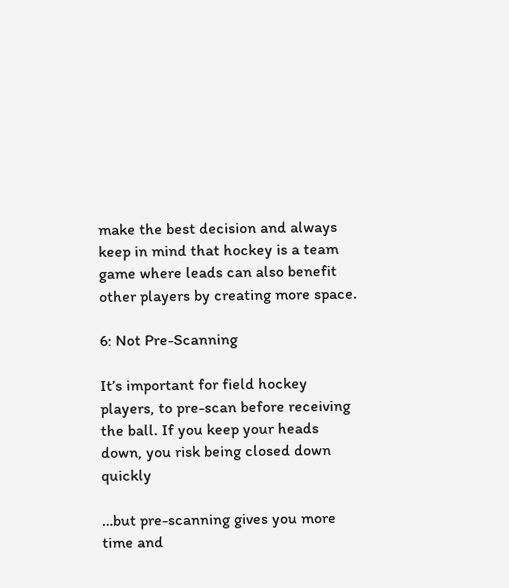make the best decision and always keep in mind that hockey is a team game where leads can also benefit other players by creating more space.

6: Not Pre-Scanning

It’s important for field hockey players, to pre-scan before receiving the ball. If you keep your heads down, you risk being closed down quickly

…but pre-scanning gives you more time and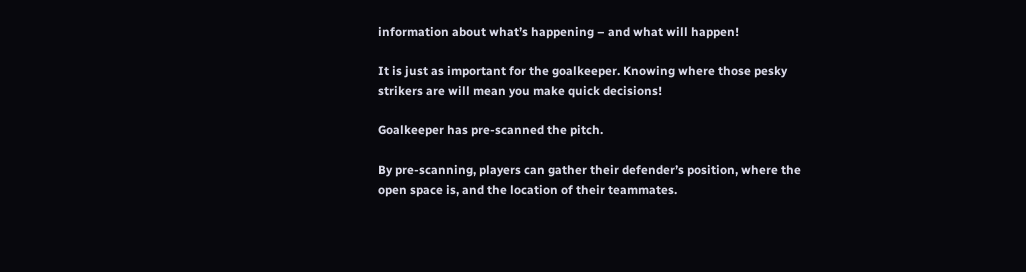information about what’s happening – and what will happen!

It is just as important for the goalkeeper. Knowing where those pesky strikers are will mean you make quick decisions!

Goalkeeper has pre-scanned the pitch.

By pre-scanning, players can gather their defender’s position, where the open space is, and the location of their teammates.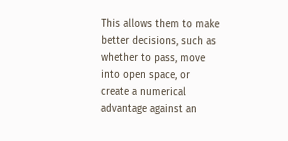This allows them to make better decisions, such as whether to pass, move into open space, or create a numerical advantage against an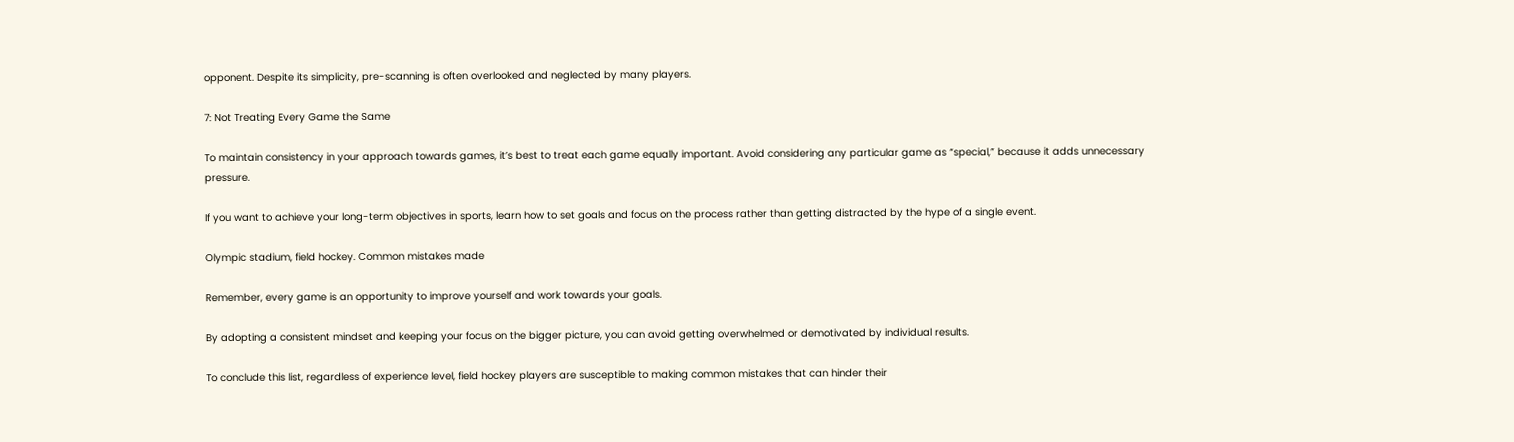opponent. Despite its simplicity, pre-scanning is often overlooked and neglected by many players.

7: Not Treating Every Game the Same

To maintain consistency in your approach towards games, it’s best to treat each game equally important. Avoid considering any particular game as “special,” because it adds unnecessary pressure.

If you want to achieve your long-term objectives in sports, learn how to set goals and focus on the process rather than getting distracted by the hype of a single event.

Olympic stadium, field hockey. Common mistakes made

Remember, every game is an opportunity to improve yourself and work towards your goals.

By adopting a consistent mindset and keeping your focus on the bigger picture, you can avoid getting overwhelmed or demotivated by individual results.

To conclude this list, regardless of experience level, field hockey players are susceptible to making common mistakes that can hinder their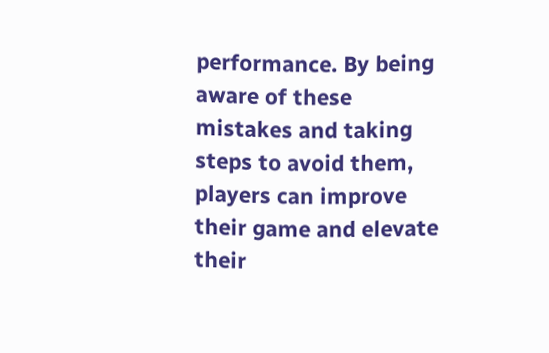performance. By being aware of these mistakes and taking steps to avoid them, players can improve their game and elevate their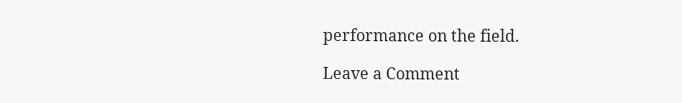performance on the field.

Leave a Comment